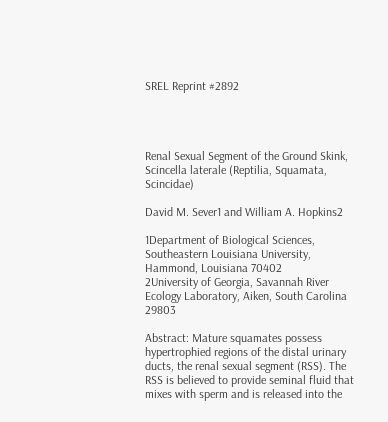SREL Reprint #2892




Renal Sexual Segment of the Ground Skink,
Scincella laterale (Reptilia, Squamata, Scincidae)

David M. Sever1 and William A. Hopkins2

1Department of Biological Sciences, Southeastern Louisiana University, Hammond, Louisiana 70402
2University of Georgia, Savannah River Ecology Laboratory, Aiken, South Carolina 29803

Abstract: Mature squamates possess hypertrophied regions of the distal urinary ducts, the renal sexual segment (RSS). The RSS is believed to provide seminal fluid that mixes with sperm and is released into the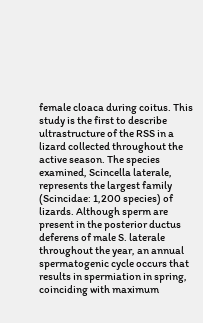female cloaca during coitus. This study is the first to describe ultrastructure of the RSS in a lizard collected throughout the active season. The species examined, Scincella laterale, represents the largest family (Scincidae: 1,200 species) of lizards. Although sperm are present in the posterior ductus deferens of male S. laterale throughout the year, an annual spermatogenic cycle occurs that results in spermiation in spring, coinciding with maximum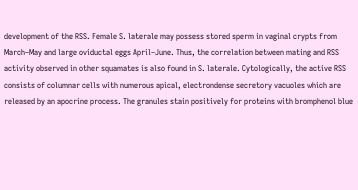development of the RSS. Female S. laterale may possess stored sperm in vaginal crypts from March–May and large oviductal eggs April–June. Thus, the correlation between mating and RSS activity observed in other squamates is also found in S. laterale. Cytologically, the active RSS consists of columnar cells with numerous apical, electrondense secretory vacuoles which are released by an apocrine process. The granules stain positively for proteins with bromphenol blue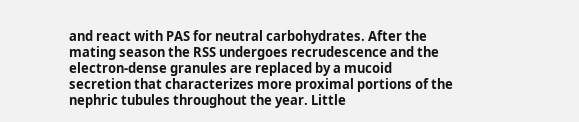and react with PAS for neutral carbohydrates. After the mating season the RSS undergoes recrudescence and the electron-dense granules are replaced by a mucoid secretion that characterizes more proximal portions of the nephric tubules throughout the year. Little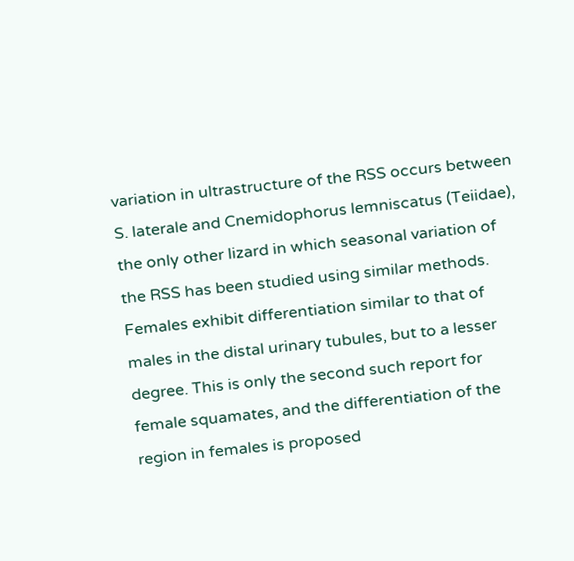variation in ultrastructure of the RSS occurs between S. laterale and Cnemidophorus lemniscatus (Teiidae), the only other lizard in which seasonal variation of the RSS has been studied using similar methods. Females exhibit differentiation similar to that of males in the distal urinary tubules, but to a lesser degree. This is only the second such report for female squamates, and the differentiation of the region in females is proposed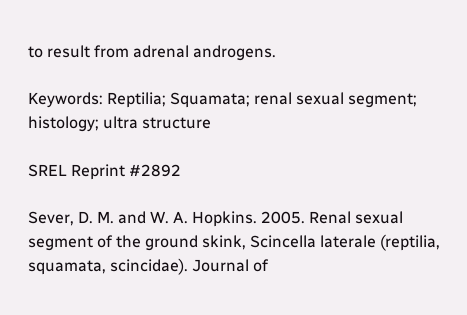to result from adrenal androgens.

Keywords: Reptilia; Squamata; renal sexual segment; histology; ultra structure

SREL Reprint #2892

Sever, D. M. and W. A. Hopkins. 2005. Renal sexual segment of the ground skink, Scincella laterale (reptilia, squamata, scincidae). Journal of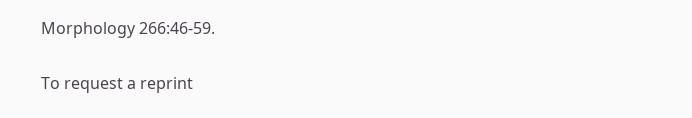Morphology 266:46-59.

To request a reprint